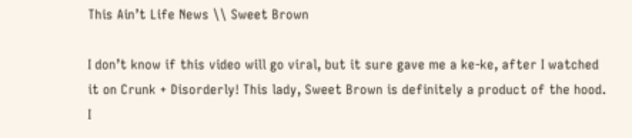This Ain’t Life News \\ Sweet Brown

I don’t know if this video will go viral, but it sure gave me a ke-ke, after I watched it on Crunk + Disorderly! This lady, Sweet Brown is definitely a product of the hood. I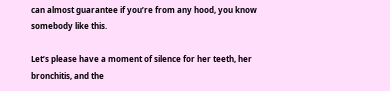can almost guarantee if you’re from any hood, you know somebody like this.

Let’s please have a moment of silence for her teeth, her bronchitis, and the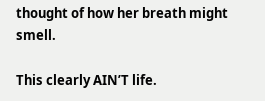thought of how her breath might smell.

This clearly AIN’T life.